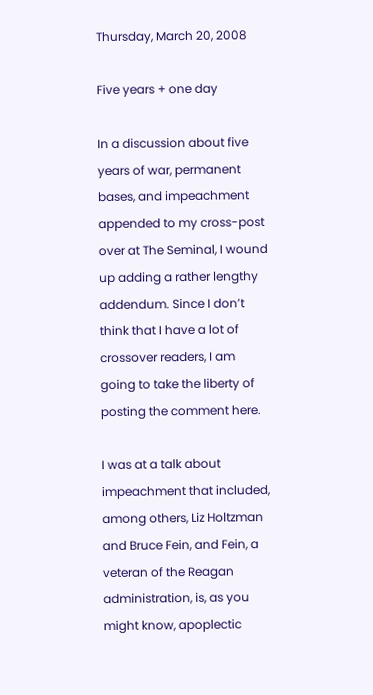Thursday, March 20, 2008

Five years + one day

In a discussion about five years of war, permanent bases, and impeachment appended to my cross-post over at The Seminal, I wound up adding a rather lengthy addendum. Since I don’t think that I have a lot of crossover readers, I am going to take the liberty of posting the comment here.

I was at a talk about impeachment that included, among others, Liz Holtzman and Bruce Fein, and Fein, a veteran of the Reagan administration, is, as you might know, apoplectic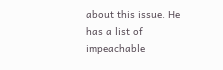about this issue. He has a list of impeachable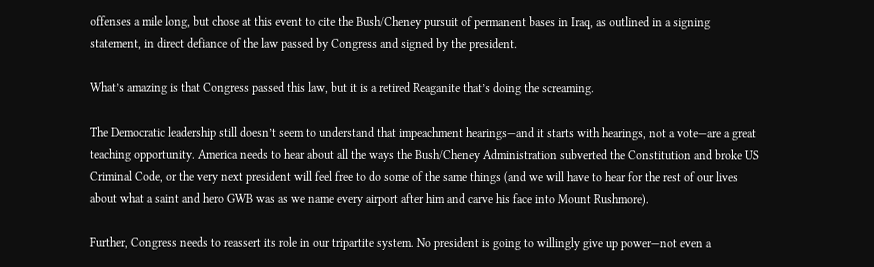offenses a mile long, but chose at this event to cite the Bush/Cheney pursuit of permanent bases in Iraq, as outlined in a signing statement, in direct defiance of the law passed by Congress and signed by the president.

What’s amazing is that Congress passed this law, but it is a retired Reaganite that’s doing the screaming.

The Democratic leadership still doesn’t seem to understand that impeachment hearings—and it starts with hearings, not a vote—are a great teaching opportunity. America needs to hear about all the ways the Bush/Cheney Administration subverted the Constitution and broke US Criminal Code, or the very next president will feel free to do some of the same things (and we will have to hear for the rest of our lives about what a saint and hero GWB was as we name every airport after him and carve his face into Mount Rushmore).

Further, Congress needs to reassert its role in our tripartite system. No president is going to willingly give up power—not even a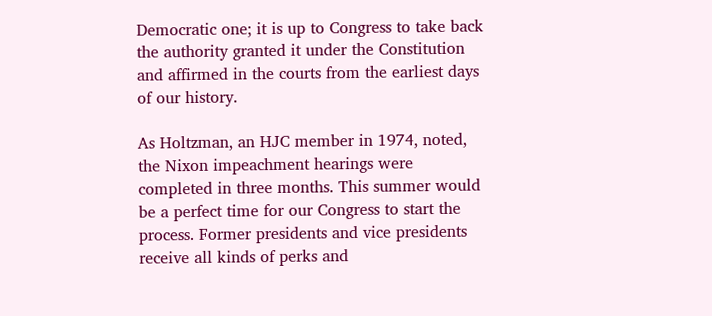Democratic one; it is up to Congress to take back the authority granted it under the Constitution and affirmed in the courts from the earliest days of our history.

As Holtzman, an HJC member in 1974, noted, the Nixon impeachment hearings were completed in three months. This summer would be a perfect time for our Congress to start the process. Former presidents and vice presidents receive all kinds of perks and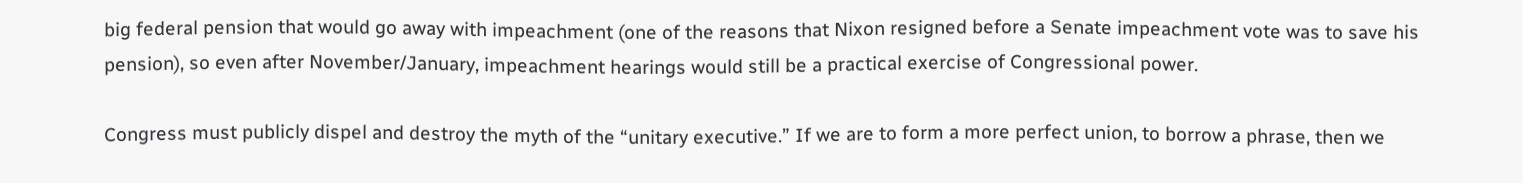big federal pension that would go away with impeachment (one of the reasons that Nixon resigned before a Senate impeachment vote was to save his pension), so even after November/January, impeachment hearings would still be a practical exercise of Congressional power.

Congress must publicly dispel and destroy the myth of the “unitary executive.” If we are to form a more perfect union, to borrow a phrase, then we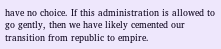have no choice. If this administration is allowed to go gently, then we have likely cemented our transition from republic to empire.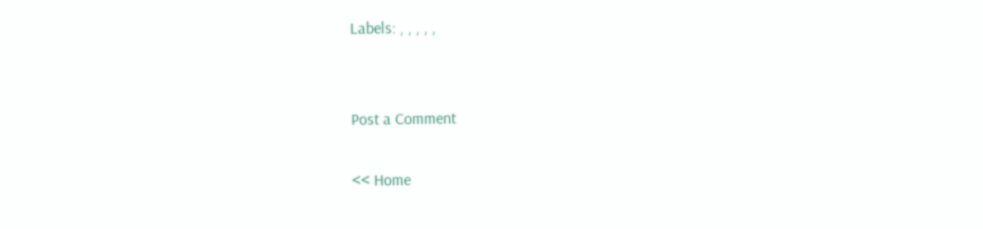Labels: , , , , ,


Post a Comment

<< Home